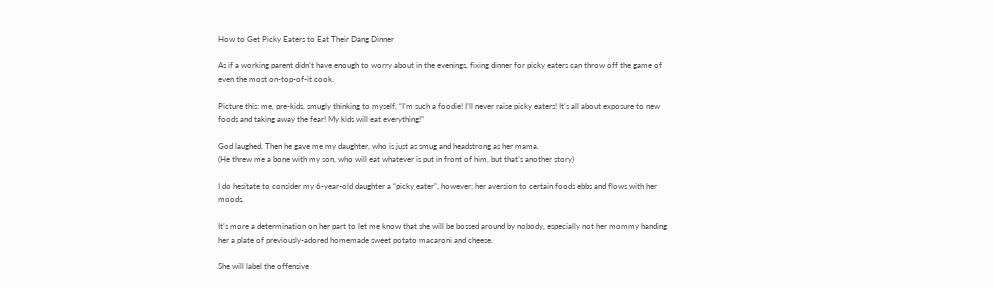How to Get Picky Eaters to Eat Their Dang Dinner

As if a working parent didn’t have enough to worry about in the evenings, fixing dinner for picky eaters can throw off the game of even the most on-top-of-it cook.

Picture this: me, pre-kids, smugly thinking to myself, “I’m such a foodie! I’ll never raise picky eaters! It’s all about exposure to new foods and taking away the fear! My kids will eat everything!”

God laughed. Then he gave me my daughter, who is just as smug and headstrong as her mama.
(He threw me a bone with my son, who will eat whatever is put in front of him, but that’s another story)

I do hesitate to consider my 6-year-old daughter a “picky eater”, however; her aversion to certain foods ebbs and flows with her moods.

It’s more a determination on her part to let me know that she will be bossed around by nobody, especially not her mommy handing her a plate of previously-adored homemade sweet potato macaroni and cheese.

She will label the offensive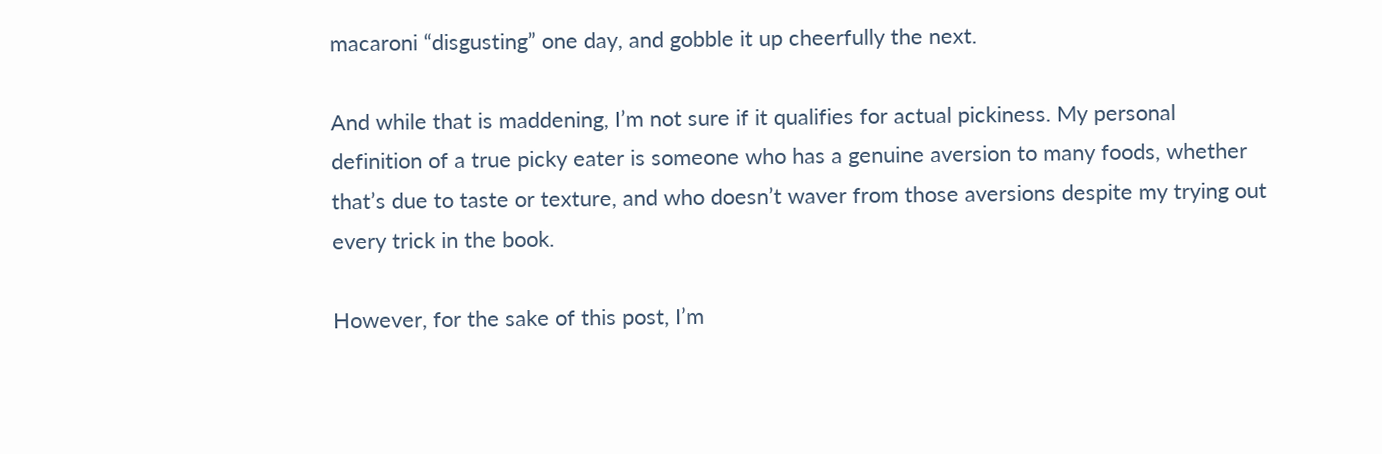macaroni “disgusting” one day, and gobble it up cheerfully the next.

And while that is maddening, I’m not sure if it qualifies for actual pickiness. My personal definition of a true picky eater is someone who has a genuine aversion to many foods, whether that’s due to taste or texture, and who doesn’t waver from those aversions despite my trying out every trick in the book.

However, for the sake of this post, I’m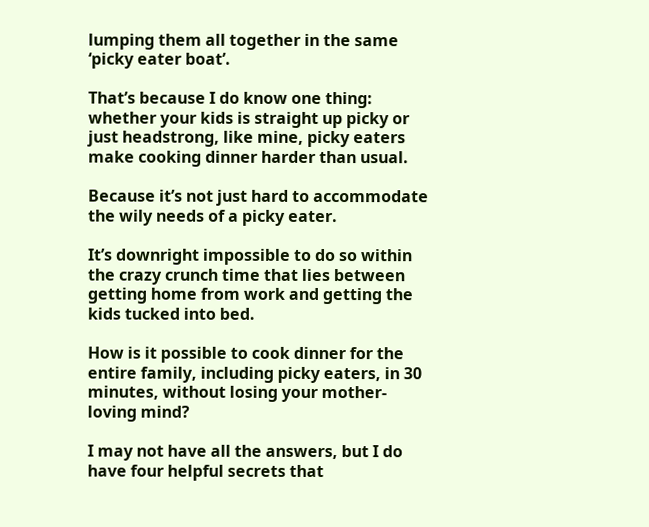lumping them all together in the same ‘picky eater boat’.

That’s because I do know one thing: whether your kids is straight up picky or just headstrong, like mine, picky eaters make cooking dinner harder than usual.

Because it’s not just hard to accommodate the wily needs of a picky eater.

It’s downright impossible to do so within the crazy crunch time that lies between getting home from work and getting the kids tucked into bed.

How is it possible to cook dinner for the entire family, including picky eaters, in 30 minutes, without losing your mother-loving mind?

I may not have all the answers, but I do have four helpful secrets that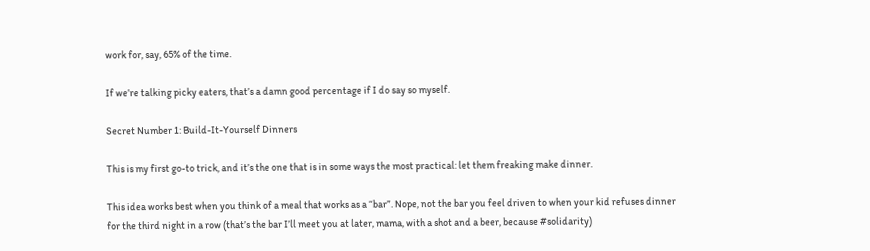work for, say, 65% of the time.

If we’re talking picky eaters, that’s a damn good percentage if I do say so myself.

Secret Number 1: Build-It-Yourself Dinners

This is my first go-to trick, and it’s the one that is in some ways the most practical: let them freaking make dinner.

This idea works best when you think of a meal that works as a “bar”. Nope, not the bar you feel driven to when your kid refuses dinner for the third night in a row (that’s the bar I’ll meet you at later, mama, with a shot and a beer, because #solidarity)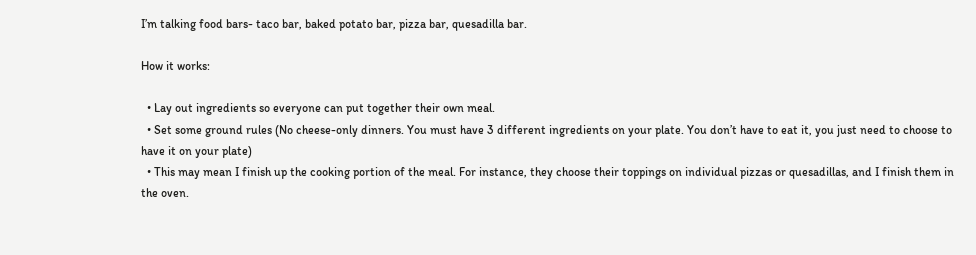I’m talking food bars- taco bar, baked potato bar, pizza bar, quesadilla bar.

How it works:

  • Lay out ingredients so everyone can put together their own meal.
  • Set some ground rules (No cheese-only dinners. You must have 3 different ingredients on your plate. You don’t have to eat it, you just need to choose to have it on your plate)
  • This may mean I finish up the cooking portion of the meal. For instance, they choose their toppings on individual pizzas or quesadillas, and I finish them in the oven.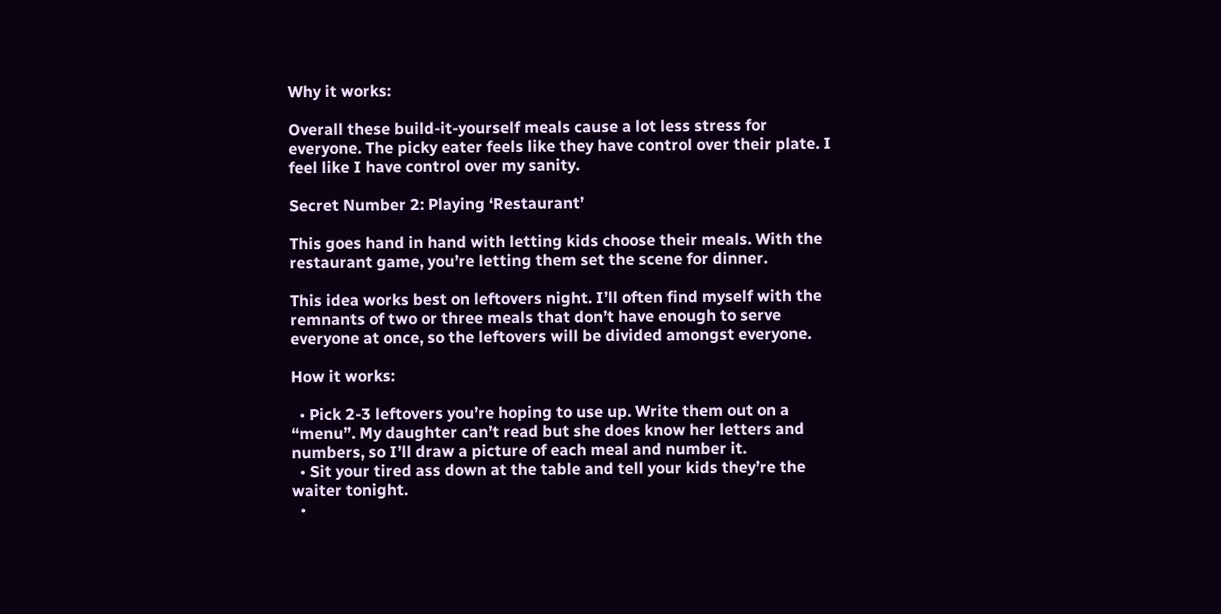Why it works:

Overall these build-it-yourself meals cause a lot less stress for everyone. The picky eater feels like they have control over their plate. I feel like I have control over my sanity.

Secret Number 2: Playing ‘Restaurant’

This goes hand in hand with letting kids choose their meals. With the restaurant game, you’re letting them set the scene for dinner.

This idea works best on leftovers night. I’ll often find myself with the remnants of two or three meals that don’t have enough to serve everyone at once, so the leftovers will be divided amongst everyone.

How it works:

  • Pick 2-3 leftovers you’re hoping to use up. Write them out on a “menu”. My daughter can’t read but she does know her letters and numbers, so I’ll draw a picture of each meal and number it.
  • Sit your tired ass down at the table and tell your kids they’re the waiter tonight.
  •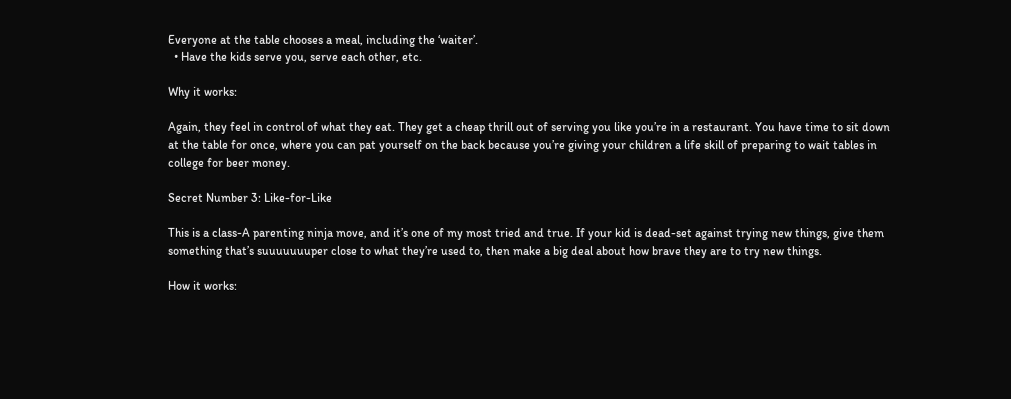Everyone at the table chooses a meal, including the ‘waiter’.
  • Have the kids serve you, serve each other, etc.

Why it works:

Again, they feel in control of what they eat. They get a cheap thrill out of serving you like you’re in a restaurant. You have time to sit down at the table for once, where you can pat yourself on the back because you’re giving your children a life skill of preparing to wait tables in college for beer money.

Secret Number 3: Like-for-Like

This is a class-A parenting ninja move, and it’s one of my most tried and true. If your kid is dead-set against trying new things, give them something that’s suuuuuuuper close to what they’re used to, then make a big deal about how brave they are to try new things.

How it works: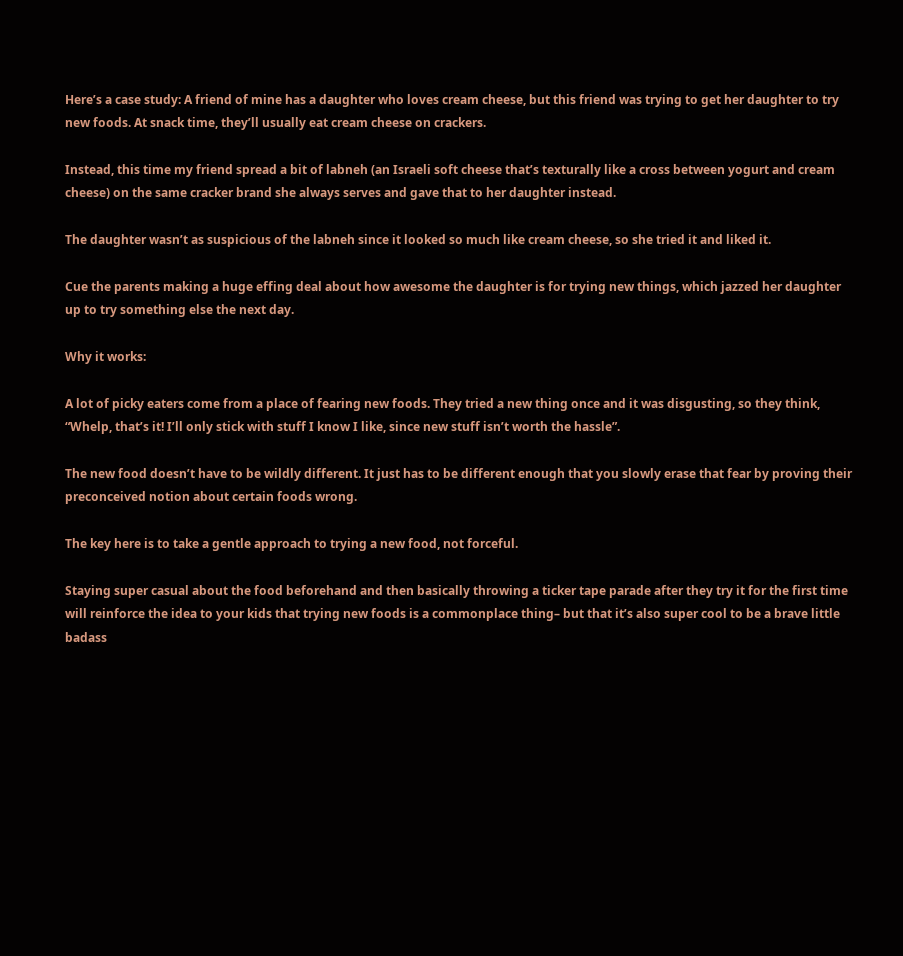Here’s a case study: A friend of mine has a daughter who loves cream cheese, but this friend was trying to get her daughter to try new foods. At snack time, they’ll usually eat cream cheese on crackers.

Instead, this time my friend spread a bit of labneh (an Israeli soft cheese that’s texturally like a cross between yogurt and cream cheese) on the same cracker brand she always serves and gave that to her daughter instead.

The daughter wasn’t as suspicious of the labneh since it looked so much like cream cheese, so she tried it and liked it.

Cue the parents making a huge effing deal about how awesome the daughter is for trying new things, which jazzed her daughter up to try something else the next day.

Why it works:

A lot of picky eaters come from a place of fearing new foods. They tried a new thing once and it was disgusting, so they think, “Whelp, that’s it! I’ll only stick with stuff I know I like, since new stuff isn’t worth the hassle”.

The new food doesn’t have to be wildly different. It just has to be different enough that you slowly erase that fear by proving their preconceived notion about certain foods wrong.

The key here is to take a gentle approach to trying a new food, not forceful.

Staying super casual about the food beforehand and then basically throwing a ticker tape parade after they try it for the first time will reinforce the idea to your kids that trying new foods is a commonplace thing– but that it’s also super cool to be a brave little badass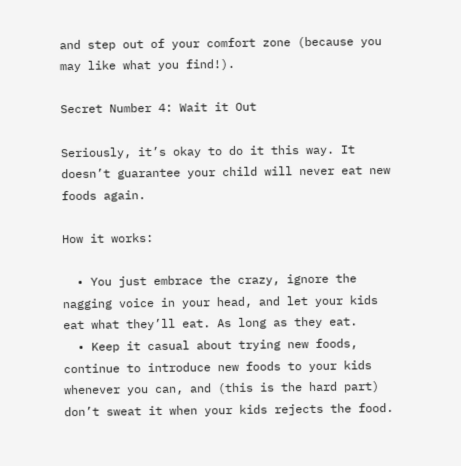and step out of your comfort zone (because you may like what you find!).

Secret Number 4: Wait it Out

Seriously, it’s okay to do it this way. It doesn’t guarantee your child will never eat new foods again.

How it works:

  • You just embrace the crazy, ignore the nagging voice in your head, and let your kids eat what they’ll eat. As long as they eat.
  • Keep it casual about trying new foods, continue to introduce new foods to your kids whenever you can, and (this is the hard part) don’t sweat it when your kids rejects the food.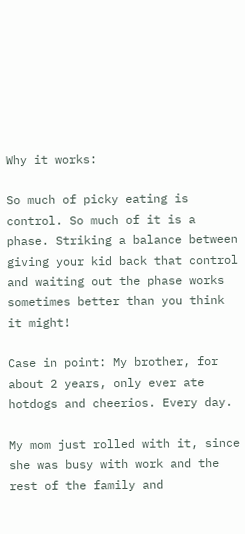Why it works:

So much of picky eating is control. So much of it is a phase. Striking a balance between giving your kid back that control and waiting out the phase works sometimes better than you think it might!

Case in point: My brother, for about 2 years, only ever ate hotdogs and cheerios. Every day.

My mom just rolled with it, since she was busy with work and the rest of the family and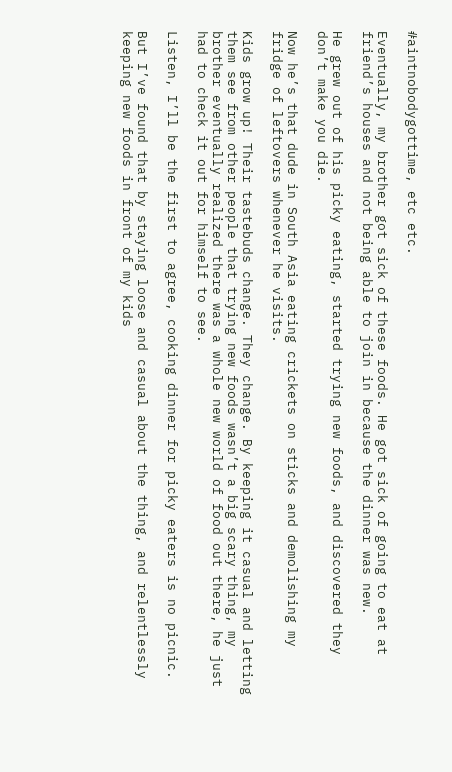#aintnobodygottime, etc etc.

Eventually, my brother got sick of these foods. He got sick of going to eat at friend’s houses and not being able to join in because the dinner was new.

He grew out of his picky eating, started trying new foods, and discovered they don’t make you die.

Now he’s that dude in South Asia eating crickets on sticks and demolishing my fridge of leftovers whenever he visits.

Kids grow up! Their tastebuds change. They change. By keeping it casual and letting them see from other people that trying new foods wasn’t a big scary thing, my brother eventually realized there was a whole new world of food out there, he just had to check it out for himself to see.

Listen, I’ll be the first to agree, cooking dinner for picky eaters is no picnic.

But I’ve found that by staying loose and casual about the thing, and relentlessly keeping new foods in front of my kids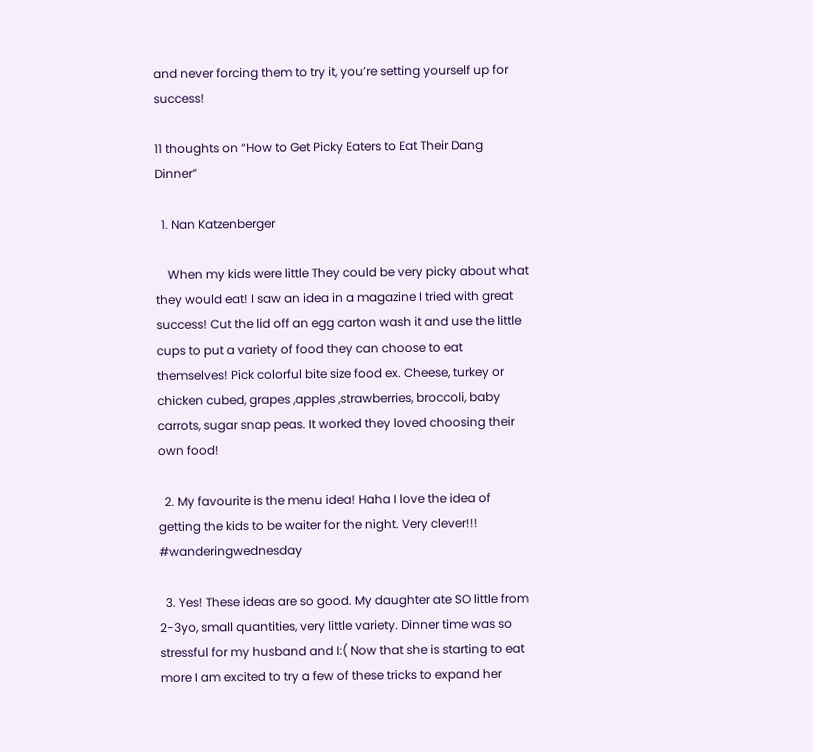and never forcing them to try it, you’re setting yourself up for success!

11 thoughts on “How to Get Picky Eaters to Eat Their Dang Dinner”

  1. Nan Katzenberger

    When my kids were little They could be very picky about what they would eat! I saw an idea in a magazine I tried with great success! Cut the lid off an egg carton wash it and use the little cups to put a variety of food they can choose to eat themselves! Pick colorful bite size food ex. Cheese, turkey or chicken cubed, grapes ,apples ,strawberries, broccoli, baby carrots, sugar snap peas. It worked they loved choosing their own food!

  2. My favourite is the menu idea! Haha I love the idea of getting the kids to be waiter for the night. Very clever!!! #wanderingwednesday

  3. Yes! These ideas are so good. My daughter ate SO little from 2-3yo, small quantities, very little variety. Dinner time was so stressful for my husband and I:( Now that she is starting to eat more I am excited to try a few of these tricks to expand her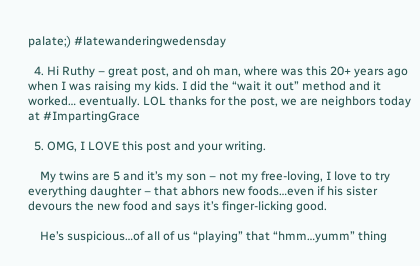palate;) #latewanderingwedensday

  4. Hi Ruthy – great post, and oh man, where was this 20+ years ago when I was raising my kids. I did the “wait it out” method and it worked… eventually. LOL thanks for the post, we are neighbors today at #ImpartingGrace

  5. OMG, I LOVE this post and your writing.

    My twins are 5 and it’s my son – not my free-loving, I love to try everything daughter – that abhors new foods…even if his sister devours the new food and says it’s finger-licking good.

    He’s suspicious…of all of us “playing” that “hmm…yumm” thing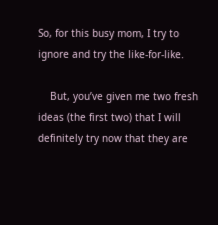So, for this busy mom, I try to ignore and try the like-for-like.

    But, you’ve given me two fresh ideas (the first two) that I will definitely try now that they are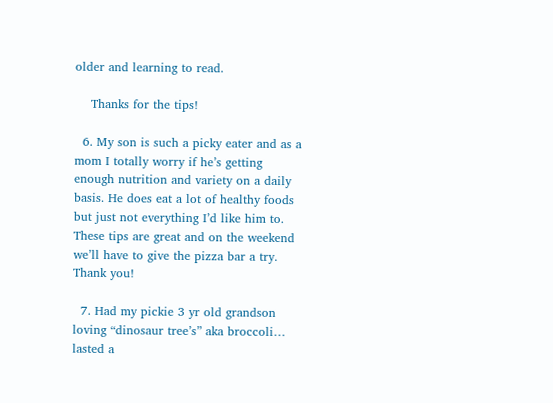older and learning to read.

    Thanks for the tips!

  6. My son is such a picky eater and as a mom I totally worry if he’s getting enough nutrition and variety on a daily basis. He does eat a lot of healthy foods but just not everything I’d like him to. These tips are great and on the weekend we’ll have to give the pizza bar a try. Thank you!

  7. Had my pickie 3 yr old grandson loving “dinosaur tree’s” aka broccoli… lasted a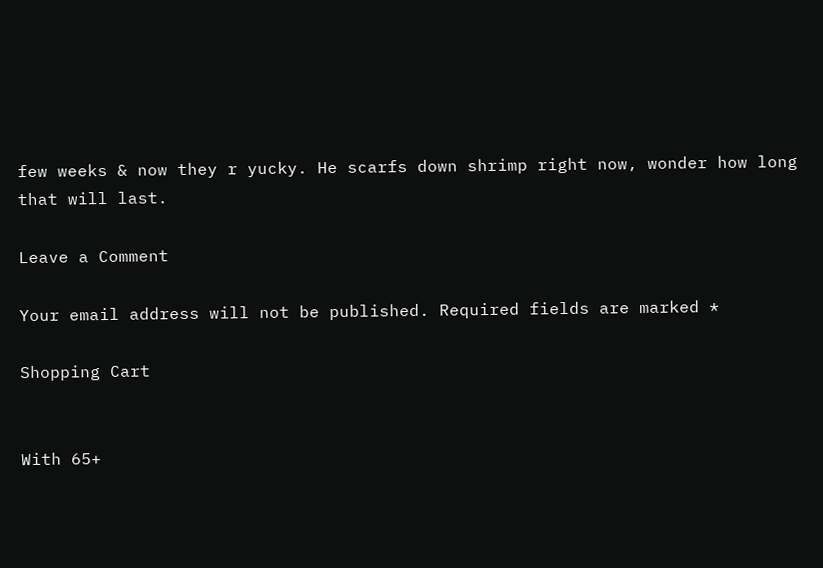few weeks & now they r yucky. He scarfs down shrimp right now, wonder how long that will last.

Leave a Comment

Your email address will not be published. Required fields are marked *

Shopping Cart


With 65+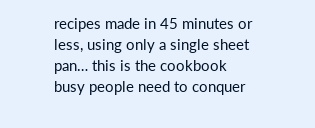recipes made in 45 minutes or less, using only a single sheet pan… this is the cookbook busy people need to conquer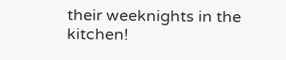their weeknights in the kitchen!